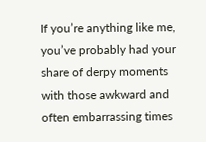If you’re anything like me, you’ve probably had your share of derpy moments with those awkward and often embarrassing times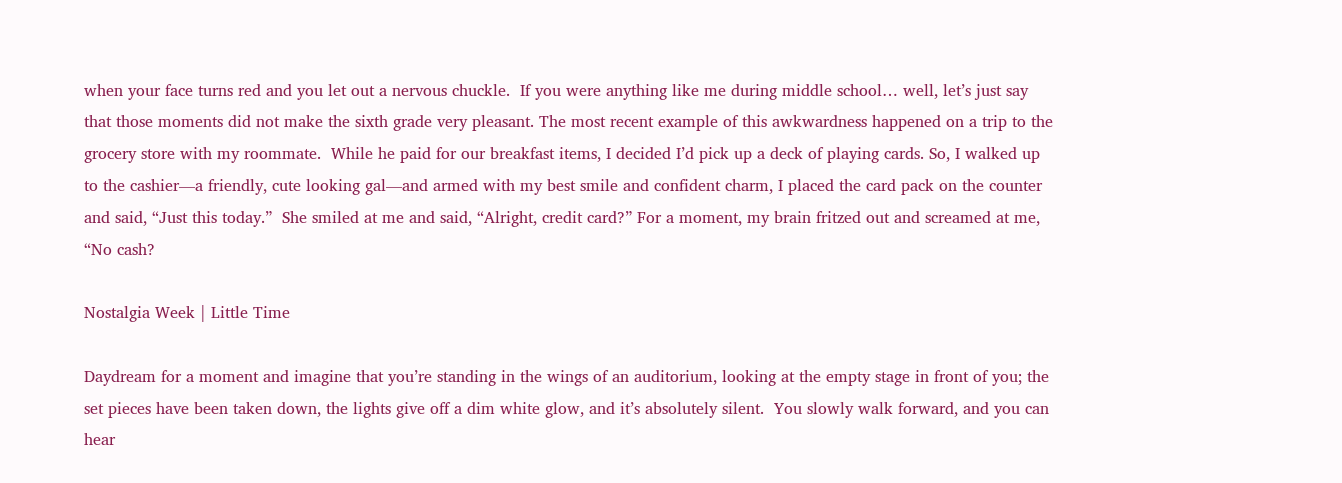when your face turns red and you let out a nervous chuckle.  If you were anything like me during middle school… well, let’s just say that those moments did not make the sixth grade very pleasant. The most recent example of this awkwardness happened on a trip to the grocery store with my roommate.  While he paid for our breakfast items, I decided I’d pick up a deck of playing cards. So, I walked up to the cashier—a friendly, cute looking gal—and armed with my best smile and confident charm, I placed the card pack on the counter and said, “Just this today.”  She smiled at me and said, “Alright, credit card?” For a moment, my brain fritzed out and screamed at me, “No cash?

Nostalgia Week | Little Time

Daydream for a moment and imagine that you’re standing in the wings of an auditorium, looking at the empty stage in front of you; the set pieces have been taken down, the lights give off a dim white glow, and it’s absolutely silent.  You slowly walk forward, and you can hear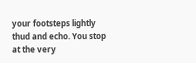your footsteps lightly thud and echo. You stop at the very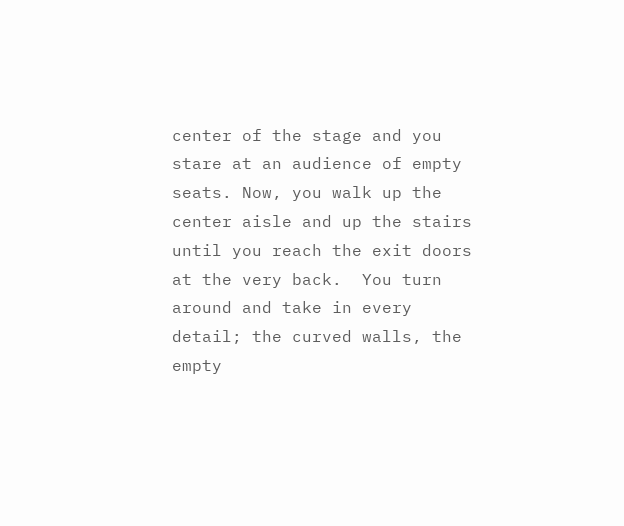center of the stage and you stare at an audience of empty seats. Now, you walk up the center aisle and up the stairs until you reach the exit doors at the very back.  You turn around and take in every detail; the curved walls, the empty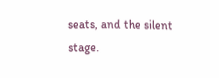seats, and the silent stage.